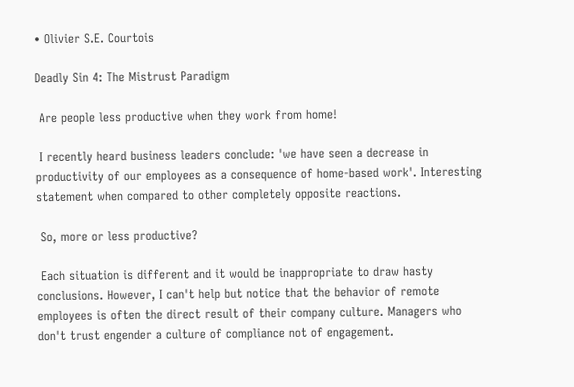• Olivier S.E. Courtois

Deadly Sin 4: The Mistrust Paradigm

 Are people less productive when they work from home!

 I recently heard business leaders conclude: 'we have seen a decrease in productivity of our employees as a consequence of home-based work'. Interesting statement when compared to other completely opposite reactions.

 So, more or less productive?

 Each situation is different and it would be inappropriate to draw hasty conclusions. However, I can't help but notice that the behavior of remote employees is often the direct result of their company culture. Managers who don't trust engender a culture of compliance not of engagement.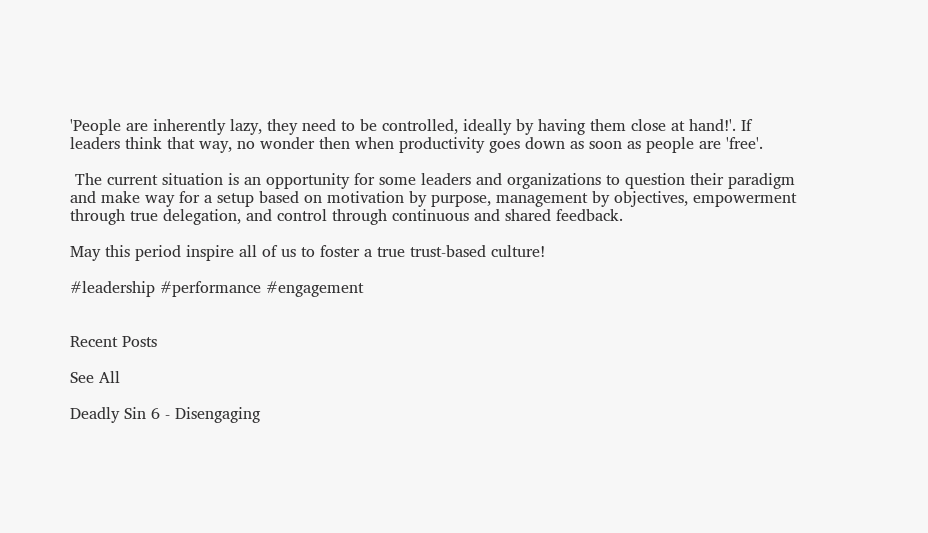'People are inherently lazy, they need to be controlled, ideally by having them close at hand!'. If leaders think that way, no wonder then when productivity goes down as soon as people are 'free'.

 The current situation is an opportunity for some leaders and organizations to question their paradigm and make way for a setup based on motivation by purpose, management by objectives, empowerment through true delegation, and control through continuous and shared feedback.

May this period inspire all of us to foster a true trust-based culture!

#leadership #performance #engagement


Recent Posts

See All

Deadly Sin 6 - Disengaging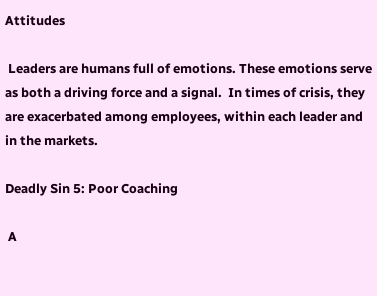Attitudes

 Leaders are humans full of emotions. These emotions serve as both a driving force and a signal.  In times of crisis, they are exacerbated among employees, within each leader and in the markets.

Deadly Sin 5: Poor Coaching

 A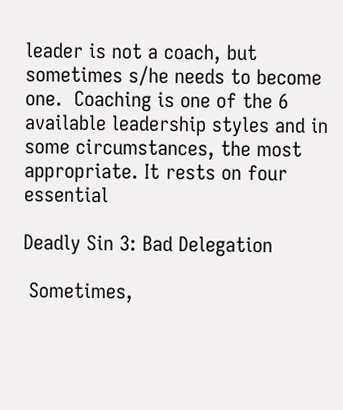leader is not a coach, but sometimes s/he needs to become one.  Coaching is one of the 6 available leadership styles and in some circumstances, the most appropriate. It rests on four essential

Deadly Sin 3: Bad Delegation

 Sometimes,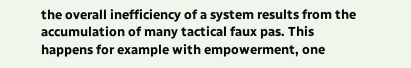the overall inefficiency of a system results from the accumulation of many tactical faux pas. This happens for example with empowerment, one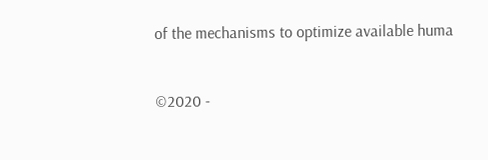of the mechanisms to optimize available huma


©2020 -